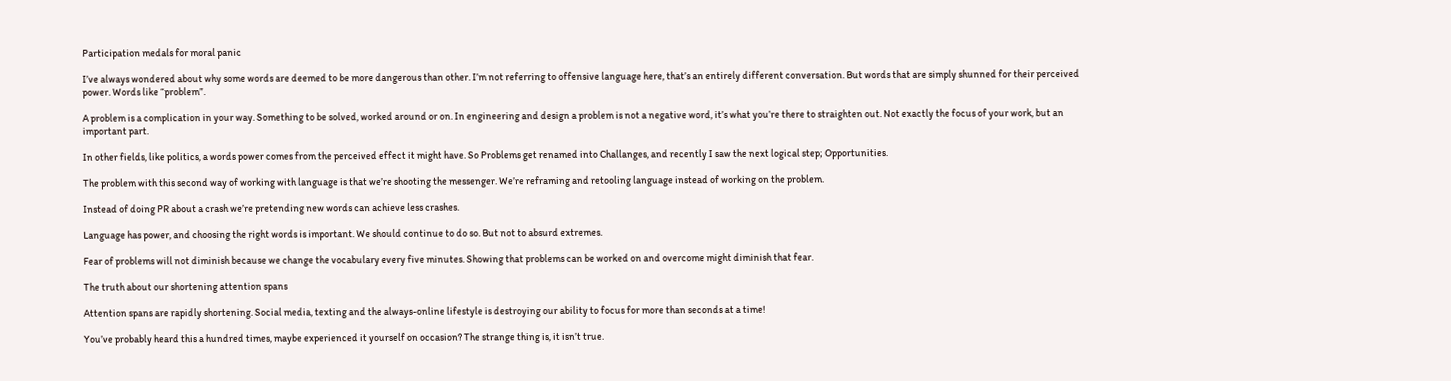Participation medals for moral panic

I’ve always wondered about why some words are deemed to be more dangerous than other. I’m not referring to offensive language here, that’s an entirely different conversation. But words that are simply shunned for their perceived power. Words like “problem”.

A problem is a complication in your way. Something to be solved, worked around or on. In engineering and design a problem is not a negative word, it’s what you’re there to straighten out. Not exactly the focus of your work, but an important part.

In other fields, like politics, a words power comes from the perceived effect it might have. So Problems get renamed into Challanges, and recently I saw the next logical step; Opportunities.

The problem with this second way of working with language is that we’re shooting the messenger. We’re reframing and retooling language instead of working on the problem.

Instead of doing PR about a crash we’re pretending new words can achieve less crashes.

Language has power, and choosing the right words is important. We should continue to do so. But not to absurd extremes.

Fear of problems will not diminish because we change the vocabulary every five minutes. Showing that problems can be worked on and overcome might diminish that fear.

The truth about our shortening attention spans

Attention spans are rapidly shortening. Social media, texting and the always-online lifestyle is destroying our ability to focus for more than seconds at a time!

You’ve probably heard this a hundred times, maybe experienced it yourself on occasion? The strange thing is, it isn’t true.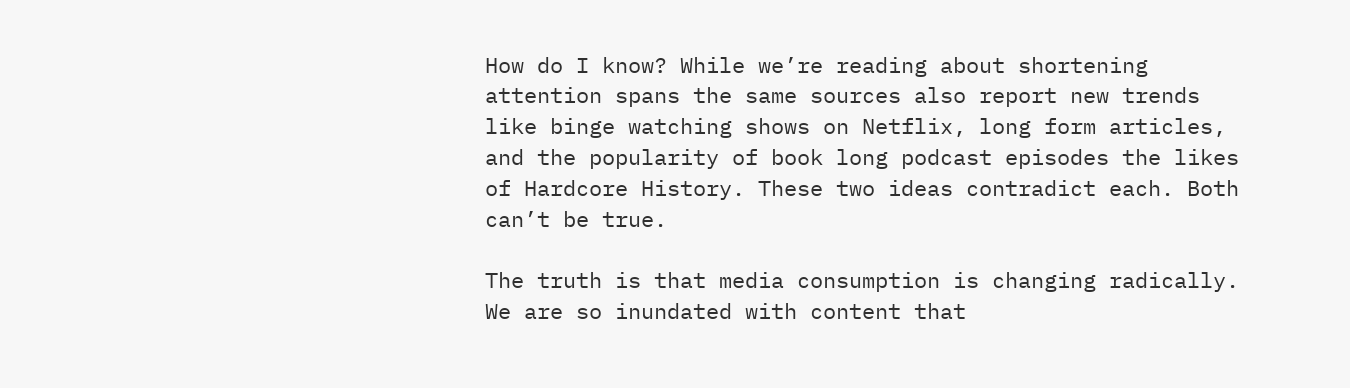How do I know? While we’re reading about shortening attention spans the same sources also report new trends like binge watching shows on Netflix, long form articles, and the popularity of book long podcast episodes the likes of Hardcore History. These two ideas contradict each. Both can’t be true.

The truth is that media consumption is changing radically. We are so inundated with content that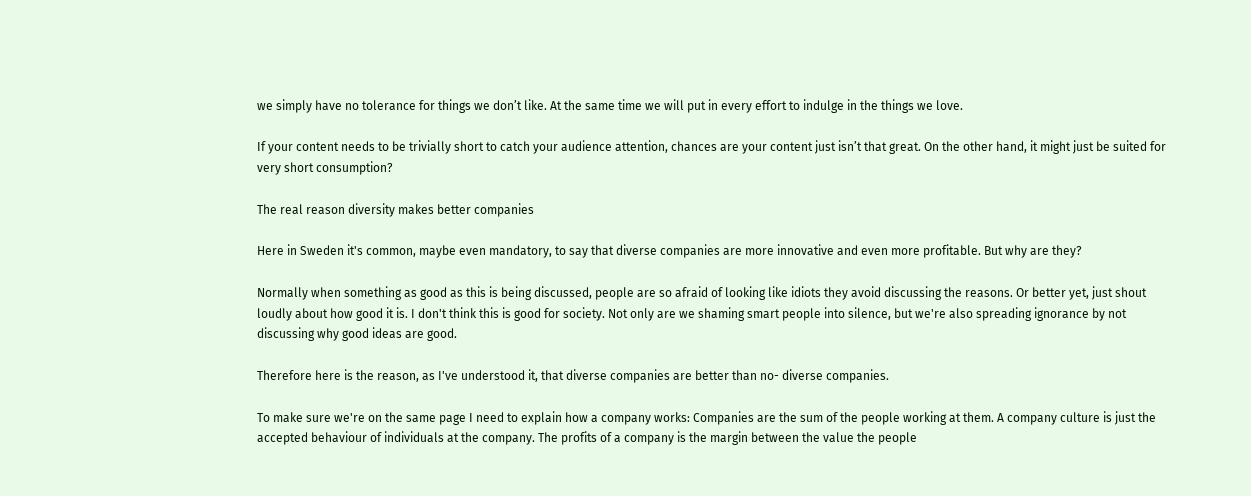we simply have no tolerance for things we don’t like. At the same time we will put in every effort to indulge in the things we love.

If your content needs to be trivially short to catch your audience attention, chances are your content just isn’t that great. On the other hand, it might just be suited for very short consumption?

The real reason diversity makes better companies

Here in Sweden it's common, maybe even mandatory, to say that diverse companies are more innovative and even more profitable. But why are they?

Normally when something as good as this is being discussed, people are so afraid of looking like idiots they avoid discussing the reasons. Or better yet, just shout loudly about how good it is. I don't think this is good for society. Not only are we shaming smart people into silence, but we're also spreading ignorance by not discussing why good ideas are good.

Therefore here is the reason, as I've understood it, that diverse companies are better than no- diverse companies.

To make sure we're on the same page I need to explain how a company works: Companies are the sum of the people working at them. A company culture is just the accepted behaviour of individuals at the company. The profits of a company is the margin between the value the people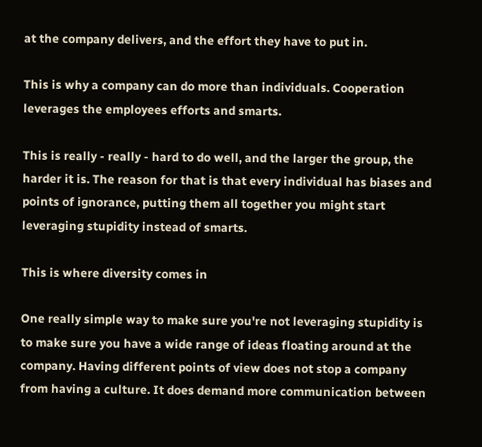at the company delivers, and the effort they have to put in.

This is why a company can do more than individuals. Cooperation leverages the employees efforts and smarts.

This is really - really - hard to do well, and the larger the group, the harder it is. The reason for that is that every individual has biases and points of ignorance, putting them all together you might start leveraging stupidity instead of smarts.

This is where diversity comes in

One really simple way to make sure you're not leveraging stupidity is to make sure you have a wide range of ideas floating around at the company. Having different points of view does not stop a company from having a culture. It does demand more communication between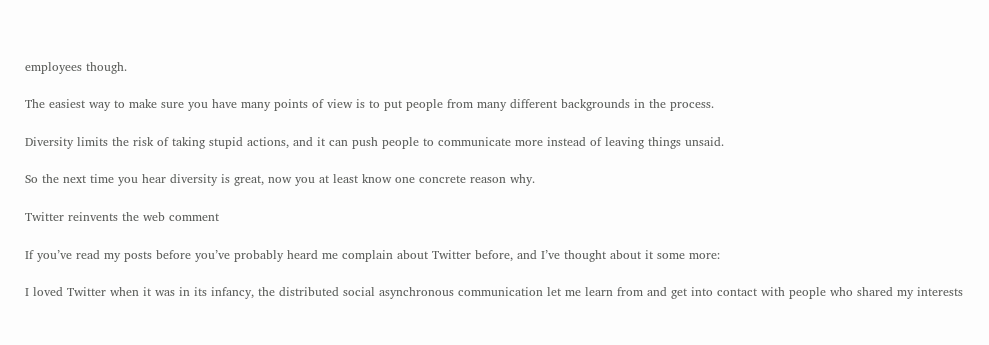employees though.

The easiest way to make sure you have many points of view is to put people from many different backgrounds in the process.

Diversity limits the risk of taking stupid actions, and it can push people to communicate more instead of leaving things unsaid.

So the next time you hear diversity is great, now you at least know one concrete reason why.

Twitter reinvents the web comment

If you’ve read my posts before you’ve probably heard me complain about Twitter before, and I’ve thought about it some more:

I loved Twitter when it was in its infancy, the distributed social asynchronous communication let me learn from and get into contact with people who shared my interests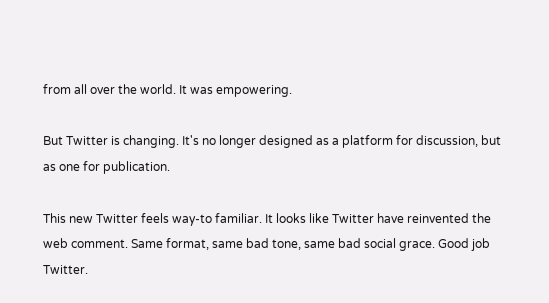from all over the world. It was empowering.

But Twitter is changing. It's no longer designed as a platform for discussion, but as one for publication.

This new Twitter feels way-to familiar. It looks like Twitter have reinvented the web comment. Same format, same bad tone, same bad social grace. Good job Twitter.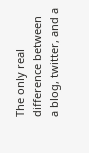The only real difference between a blog, twitter, and a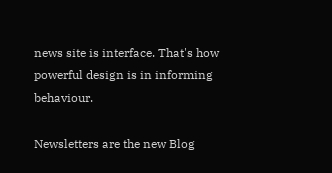news site is interface. That's how powerful design is in informing behaviour.

Newsletters are the new Blog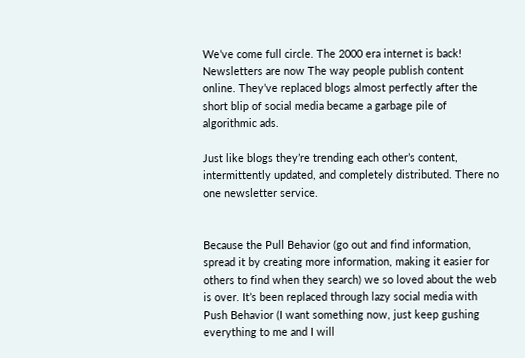We’ve come full circle. The 2000 era internet is back! Newsletters are now The way people publish content online. They’ve replaced blogs almost perfectly after the short blip of social media became a garbage pile of algorithmic ads.

Just like blogs they’re trending each other’s content, intermittently updated, and completely distributed. There no one newsletter service.


Because the Pull Behavior (go out and find information, spread it by creating more information, making it easier for others to find when they search) we so loved about the web is over. It’s been replaced through lazy social media with Push Behavior (I want something now, just keep gushing everything to me and I will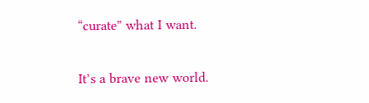“curate” what I want.

It’s a brave new world.